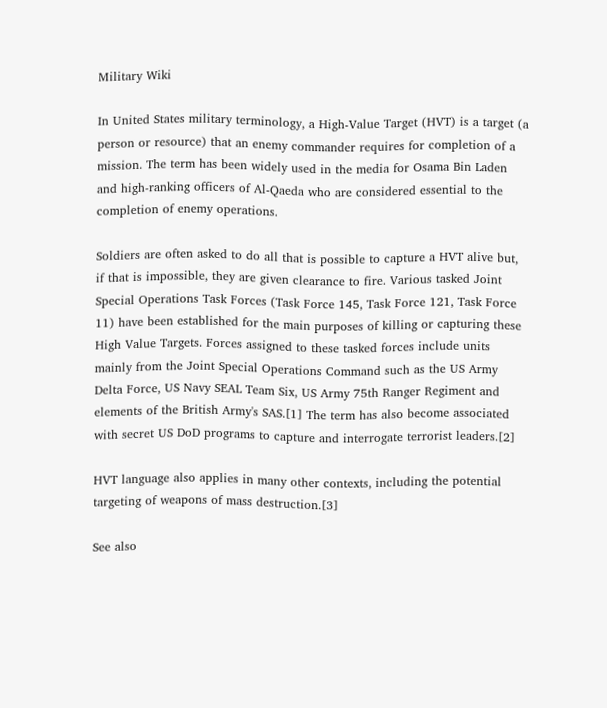Military Wiki

In United States military terminology, a High-Value Target (HVT) is a target (a person or resource) that an enemy commander requires for completion of a mission. The term has been widely used in the media for Osama Bin Laden and high-ranking officers of Al-Qaeda who are considered essential to the completion of enemy operations.

Soldiers are often asked to do all that is possible to capture a HVT alive but, if that is impossible, they are given clearance to fire. Various tasked Joint Special Operations Task Forces (Task Force 145, Task Force 121, Task Force 11) have been established for the main purposes of killing or capturing these High Value Targets. Forces assigned to these tasked forces include units mainly from the Joint Special Operations Command such as the US Army Delta Force, US Navy SEAL Team Six, US Army 75th Ranger Regiment and elements of the British Army's SAS.[1] The term has also become associated with secret US DoD programs to capture and interrogate terrorist leaders.[2]

HVT language also applies in many other contexts, including the potential targeting of weapons of mass destruction.[3]

See also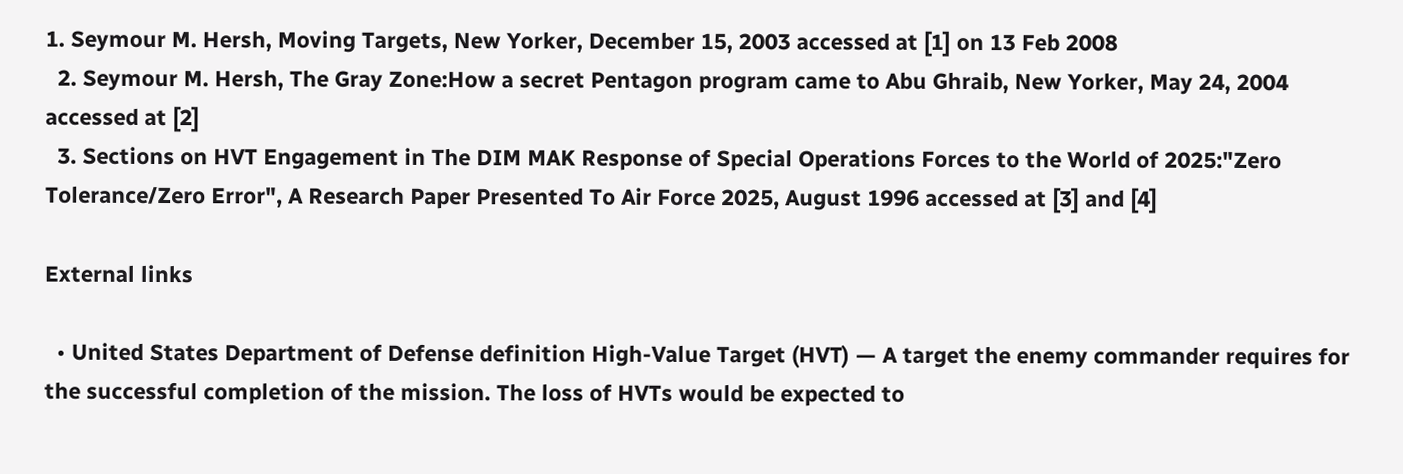1. Seymour M. Hersh, Moving Targets, New Yorker, December 15, 2003 accessed at [1] on 13 Feb 2008
  2. Seymour M. Hersh, The Gray Zone:How a secret Pentagon program came to Abu Ghraib, New Yorker, May 24, 2004 accessed at [2]
  3. Sections on HVT Engagement in The DIM MAK Response of Special Operations Forces to the World of 2025:"Zero Tolerance/Zero Error", A Research Paper Presented To Air Force 2025, August 1996 accessed at [3] and [4]

External links

  • United States Department of Defense definition High-Value Target (HVT) — A target the enemy commander requires for the successful completion of the mission. The loss of HVTs would be expected to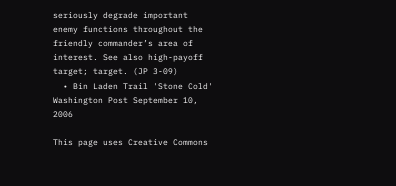seriously degrade important enemy functions throughout the friendly commander’s area of interest. See also high-payoff target; target. (JP 3-09)
  • Bin Laden Trail 'Stone Cold' Washington Post September 10, 2006

This page uses Creative Commons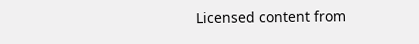Licensed content from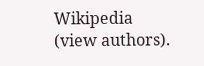Wikipedia (view authors).